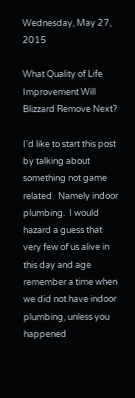Wednesday, May 27, 2015

What Quality of Life Improvement Will Blizzard Remove Next?

I'd like to start this post by talking about something not game related.  Namely indoor plumbing.  I would hazard a guess that very few of us alive in this day and age remember a time when we did not have indoor plumbing, unless you happened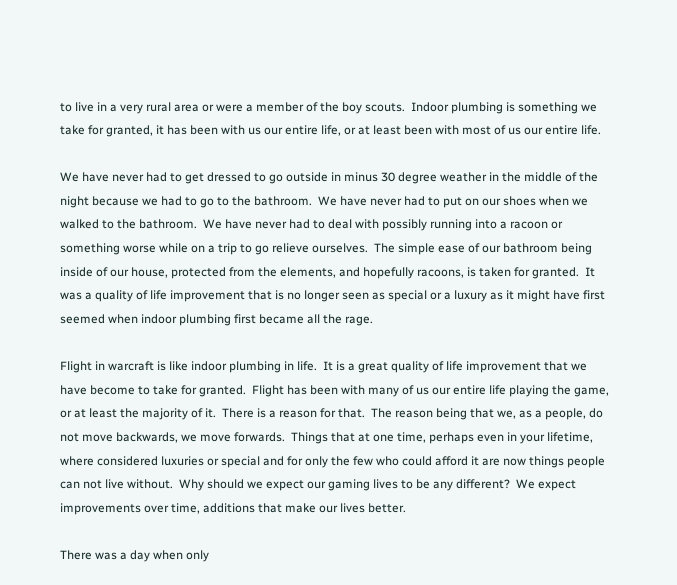to live in a very rural area or were a member of the boy scouts.  Indoor plumbing is something we take for granted, it has been with us our entire life, or at least been with most of us our entire life.

We have never had to get dressed to go outside in minus 30 degree weather in the middle of the night because we had to go to the bathroom.  We have never had to put on our shoes when we walked to the bathroom.  We have never had to deal with possibly running into a racoon or something worse while on a trip to go relieve ourselves.  The simple ease of our bathroom being inside of our house, protected from the elements, and hopefully racoons, is taken for granted.  It was a quality of life improvement that is no longer seen as special or a luxury as it might have first seemed when indoor plumbing first became all the rage.

Flight in warcraft is like indoor plumbing in life.  It is a great quality of life improvement that we have become to take for granted.  Flight has been with many of us our entire life playing the game, or at least the majority of it.  There is a reason for that.  The reason being that we, as a people, do not move backwards, we move forwards.  Things that at one time, perhaps even in your lifetime, where considered luxuries or special and for only the few who could afford it are now things people can not live without.  Why should we expect our gaming lives to be any different?  We expect improvements over time, additions that make our lives better.

There was a day when only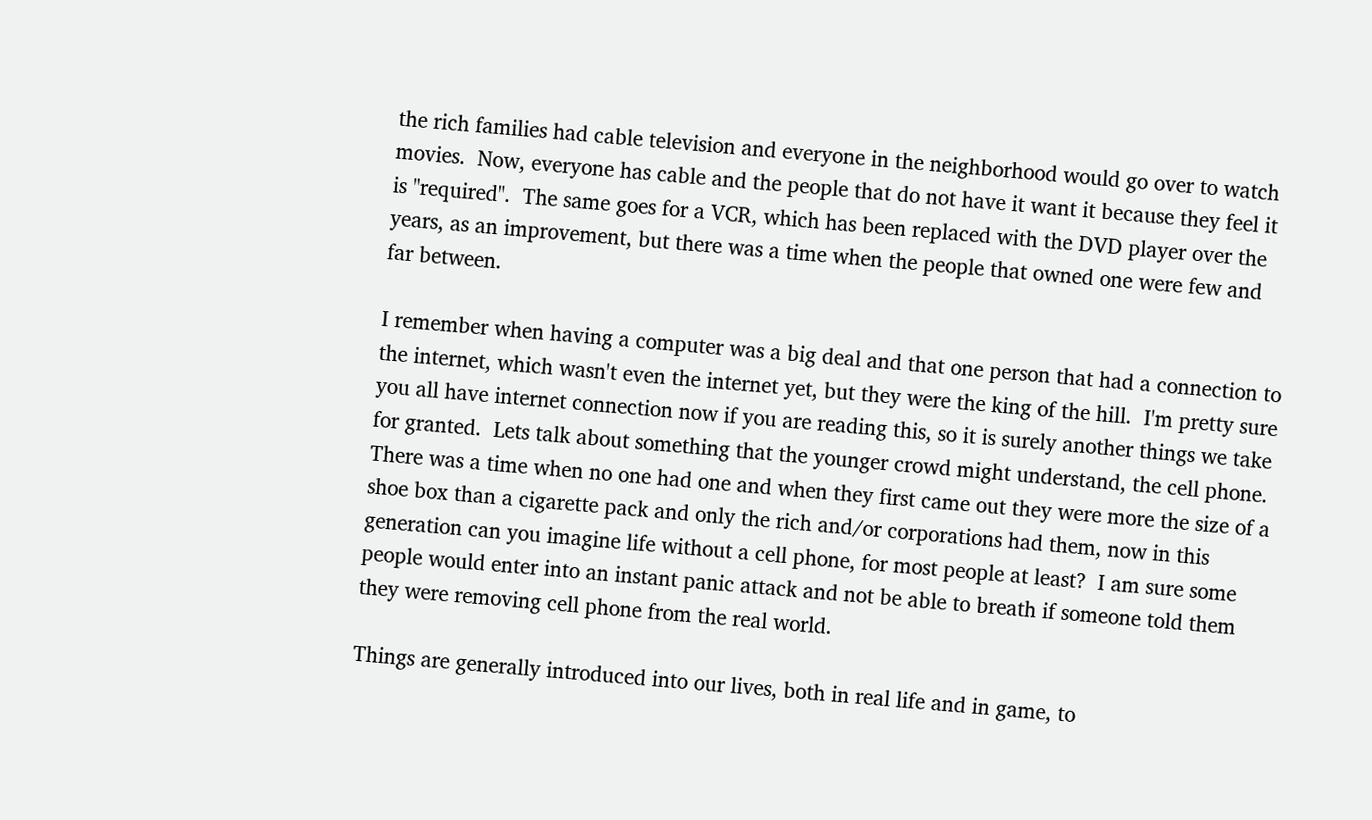the rich families had cable television and everyone in the neighborhood would go over to watch movies.  Now, everyone has cable and the people that do not have it want it because they feel it is "required".  The same goes for a VCR, which has been replaced with the DVD player over the years, as an improvement, but there was a time when the people that owned one were few and far between.

I remember when having a computer was a big deal and that one person that had a connection to the internet, which wasn't even the internet yet, but they were the king of the hill.  I'm pretty sure you all have internet connection now if you are reading this, so it is surely another things we take for granted.  Lets talk about something that the younger crowd might understand, the cell phone.  There was a time when no one had one and when they first came out they were more the size of a shoe box than a cigarette pack and only the rich and/or corporations had them, now in this generation can you imagine life without a cell phone, for most people at least?  I am sure some people would enter into an instant panic attack and not be able to breath if someone told them they were removing cell phone from the real world.

Things are generally introduced into our lives, both in real life and in game, to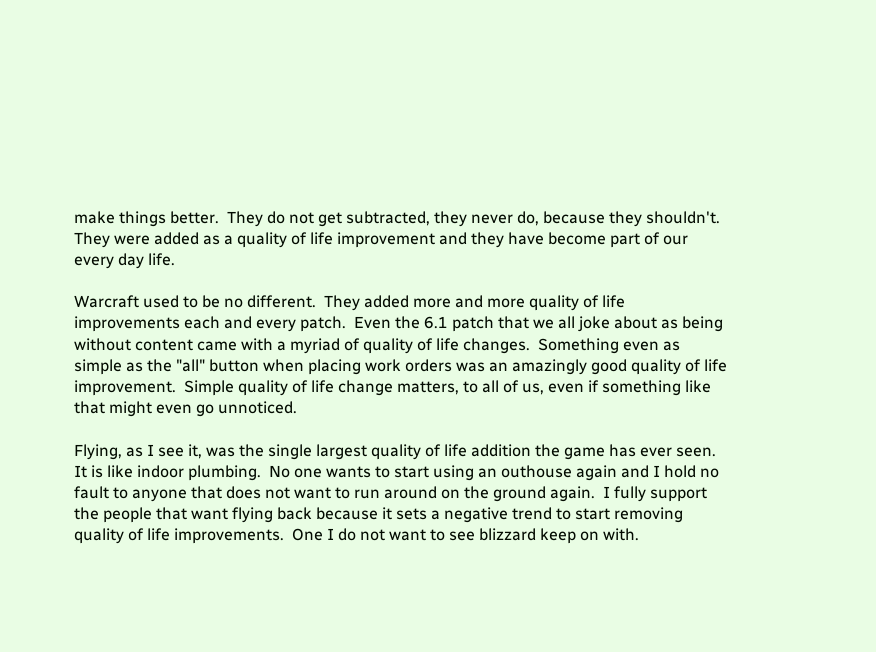make things better.  They do not get subtracted, they never do, because they shouldn't.  They were added as a quality of life improvement and they have become part of our every day life.

Warcraft used to be no different.  They added more and more quality of life improvements each and every patch.  Even the 6.1 patch that we all joke about as being without content came with a myriad of quality of life changes.  Something even as simple as the "all" button when placing work orders was an amazingly good quality of life improvement.  Simple quality of life change matters, to all of us, even if something like that might even go unnoticed.

Flying, as I see it, was the single largest quality of life addition the game has ever seen.  It is like indoor plumbing.  No one wants to start using an outhouse again and I hold no fault to anyone that does not want to run around on the ground again.  I fully support the people that want flying back because it sets a negative trend to start removing quality of life improvements.  One I do not want to see blizzard keep on with.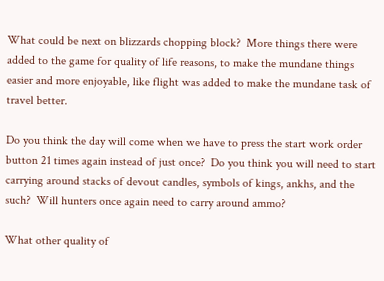What could be next on blizzards chopping block?  More things there were added to the game for quality of life reasons, to make the mundane things easier and more enjoyable, like flight was added to make the mundane task of travel better.

Do you think the day will come when we have to press the start work order button 21 times again instead of just once?  Do you think you will need to start carrying around stacks of devout candles, symbols of kings, ankhs, and the such?  Will hunters once again need to carry around ammo?

What other quality of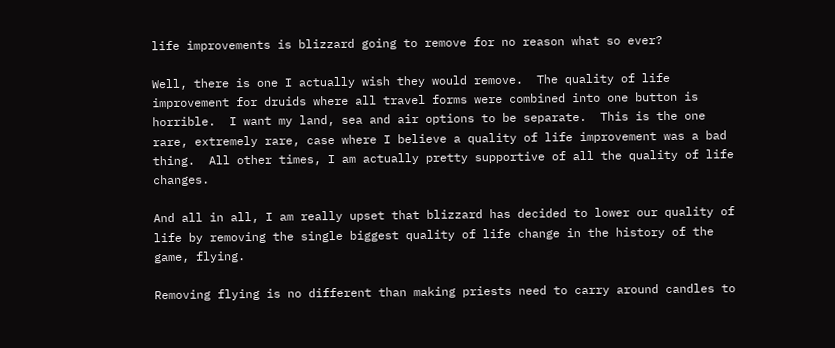life improvements is blizzard going to remove for no reason what so ever?

Well, there is one I actually wish they would remove.  The quality of life improvement for druids where all travel forms were combined into one button is horrible.  I want my land, sea and air options to be separate.  This is the one rare, extremely rare, case where I believe a quality of life improvement was a bad thing.  All other times, I am actually pretty supportive of all the quality of life changes.

And all in all, I am really upset that blizzard has decided to lower our quality of life by removing the single biggest quality of life change in the history of the game, flying.

Removing flying is no different than making priests need to carry around candles to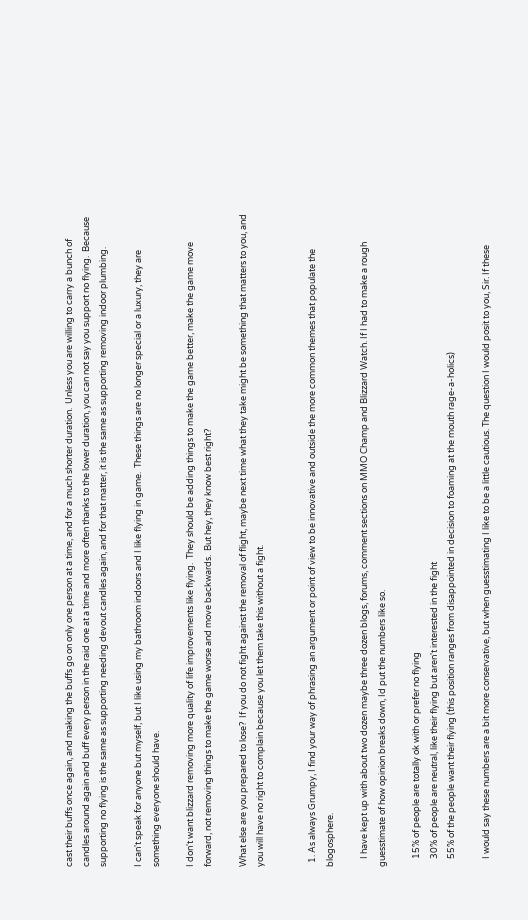cast their buffs once again, and making the buffs go on only one person at a time, and for a much shorter duration.  Unless you are willing to carry a bunch of candles around again and buff every person in the raid one at a time and more often thanks to the lower duration, you can not say you support no flying.  Because supporting no flying is the same as supporting needing devout candles again, and for that matter, it is the same as supporting removing indoor plumbing.

I can't speak for anyone but myself, but I like using my bathroom indoors and I like flying in game.  These things are no longer special or a luxury, they are something everyone should have.

I don't want blizzard removing more quality of life improvements like flying.  They should be adding things to make the game better, make the game move forward, not removing things to make the game worse and move backwards.  But hey, they know best right?

What else are you prepared to lose?  If you do not fight against the removal of flight, maybe next time what they take might be something that matters to you, and you will have no right to complain because you let them take this without a fight.


  1. As always Grumpy, I find your way of phrasing an argument or point of view to be innovative and outside the more common themes that populate the blogosphere.

    I have kept up with about two dozen maybe three dozen blogs, forums, comment sections on MMO Champ and Blizzard Watch. If I had to make a rough guesstimate of how opinion breaks down, Id put the numbers like so.

    15% of people are totally ok with or prefer no flying
    30% of people are neutral, like their flying but aren't interested in the fight
    55% of the people want their flying (this position ranges from disappointed in decision to foaming at the mouth rage-a-holics)

    I would say these numbers are a bit more conservative, but when guesstimating I like to be a little cautious. The question I would posit to you, Sir. If these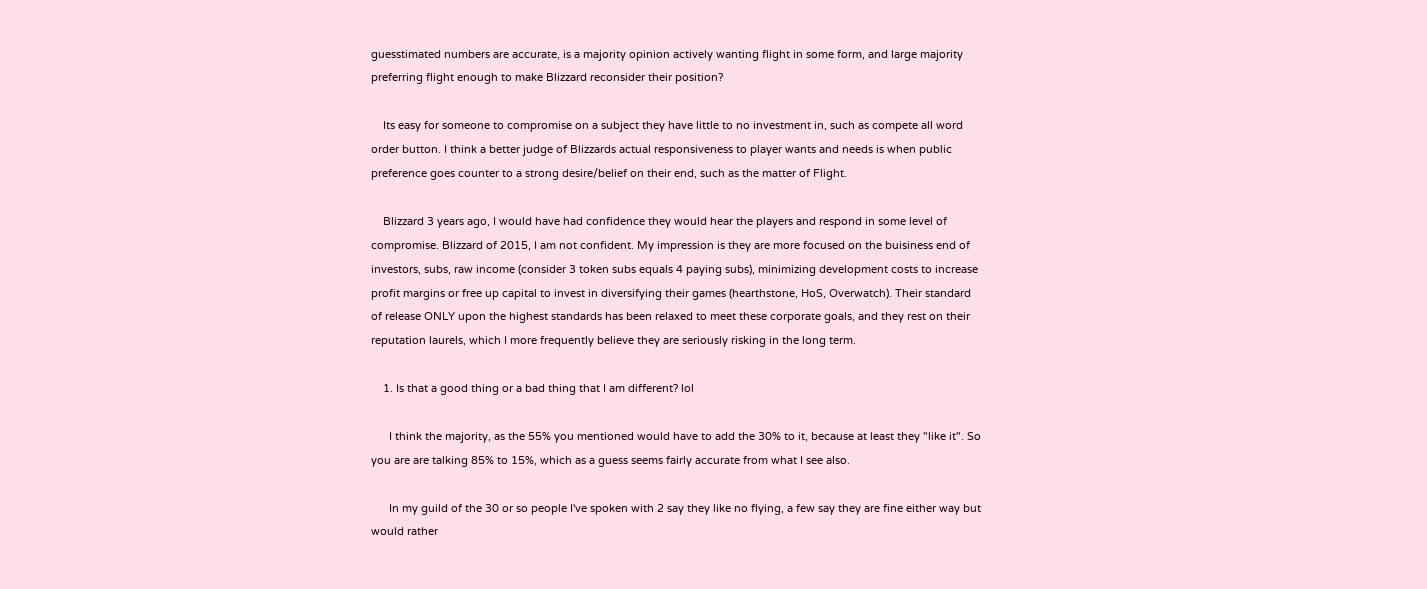guesstimated numbers are accurate, is a majority opinion actively wanting flight in some form, and large majority preferring flight enough to make Blizzard reconsider their position?

    Its easy for someone to compromise on a subject they have little to no investment in, such as compete all word order button. I think a better judge of Blizzards actual responsiveness to player wants and needs is when public preference goes counter to a strong desire/belief on their end, such as the matter of Flight.

    Blizzard 3 years ago, I would have had confidence they would hear the players and respond in some level of compromise. Blizzard of 2015, I am not confident. My impression is they are more focused on the buisiness end of investors, subs, raw income (consider 3 token subs equals 4 paying subs), minimizing development costs to increase profit margins or free up capital to invest in diversifying their games (hearthstone, HoS, Overwatch). Their standard of release ONLY upon the highest standards has been relaxed to meet these corporate goals, and they rest on their reputation laurels, which I more frequently believe they are seriously risking in the long term.

    1. Is that a good thing or a bad thing that I am different? lol

      I think the majority, as the 55% you mentioned would have to add the 30% to it, because at least they "like it". So you are are talking 85% to 15%, which as a guess seems fairly accurate from what I see also.

      In my guild of the 30 or so people I've spoken with 2 say they like no flying, a few say they are fine either way but would rather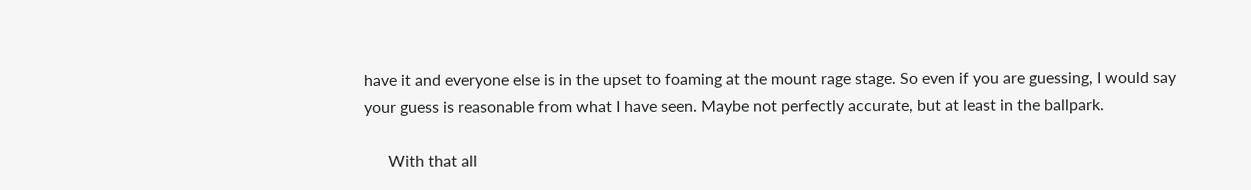have it and everyone else is in the upset to foaming at the mount rage stage. So even if you are guessing, I would say your guess is reasonable from what I have seen. Maybe not perfectly accurate, but at least in the ballpark.

      With that all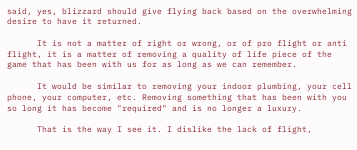said, yes, blizzard should give flying back based on the overwhelming desire to have it returned.

      It is not a matter of right or wrong, or of pro flight or anti flight, it is a matter of removing a quality of life piece of the game that has been with us for as long as we can remember.

      It would be similar to removing your indoor plumbing, your cell phone, your computer, etc. Removing something that has been with you so long it has become "required" and is no longer a luxury.

      That is the way I see it. I dislike the lack of flight,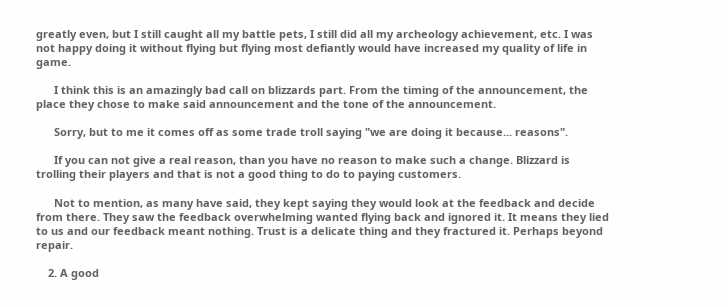greatly even, but I still caught all my battle pets, I still did all my archeology achievement, etc. I was not happy doing it without flying but flying most defiantly would have increased my quality of life in game.

      I think this is an amazingly bad call on blizzards part. From the timing of the announcement, the place they chose to make said announcement and the tone of the announcement.

      Sorry, but to me it comes off as some trade troll saying "we are doing it because... reasons".

      If you can not give a real reason, than you have no reason to make such a change. Blizzard is trolling their players and that is not a good thing to do to paying customers.

      Not to mention, as many have said, they kept saying they would look at the feedback and decide from there. They saw the feedback overwhelming wanted flying back and ignored it. It means they lied to us and our feedback meant nothing. Trust is a delicate thing and they fractured it. Perhaps beyond repair.

    2. A good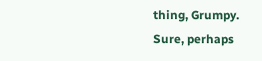thing, Grumpy. Sure, perhaps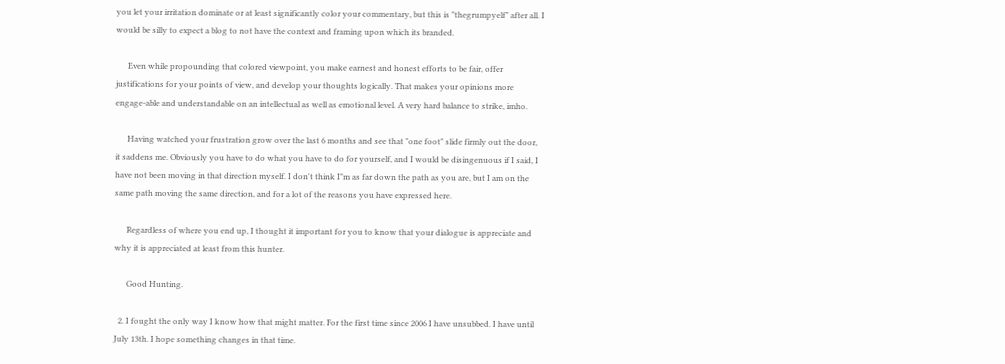you let your irritation dominate or at least significantly color your commentary, but this is "thegrumpyelf" after all. I would be silly to expect a blog to not have the context and framing upon which its branded.

      Even while propounding that colored viewpoint, you make earnest and honest efforts to be fair, offer justifications for your points of view, and develop your thoughts logically. That makes your opinions more engage-able and understandable on an intellectual as well as emotional level. A very hard balance to strike, imho.

      Having watched your frustration grow over the last 6 months and see that "one foot" slide firmly out the door, it saddens me. Obviously you have to do what you have to do for yourself, and I would be disingenuous if I said, I have not been moving in that direction myself. I don't think I"m as far down the path as you are, but I am on the same path moving the same direction, and for a lot of the reasons you have expressed here.

      Regardless of where you end up, I thought it important for you to know that your dialogue is appreciate and why it is appreciated at least from this hunter.

      Good Hunting.

  2. I fought the only way I know how that might matter. For the first time since 2006 I have unsubbed. I have until July 13th. I hope something changes in that time.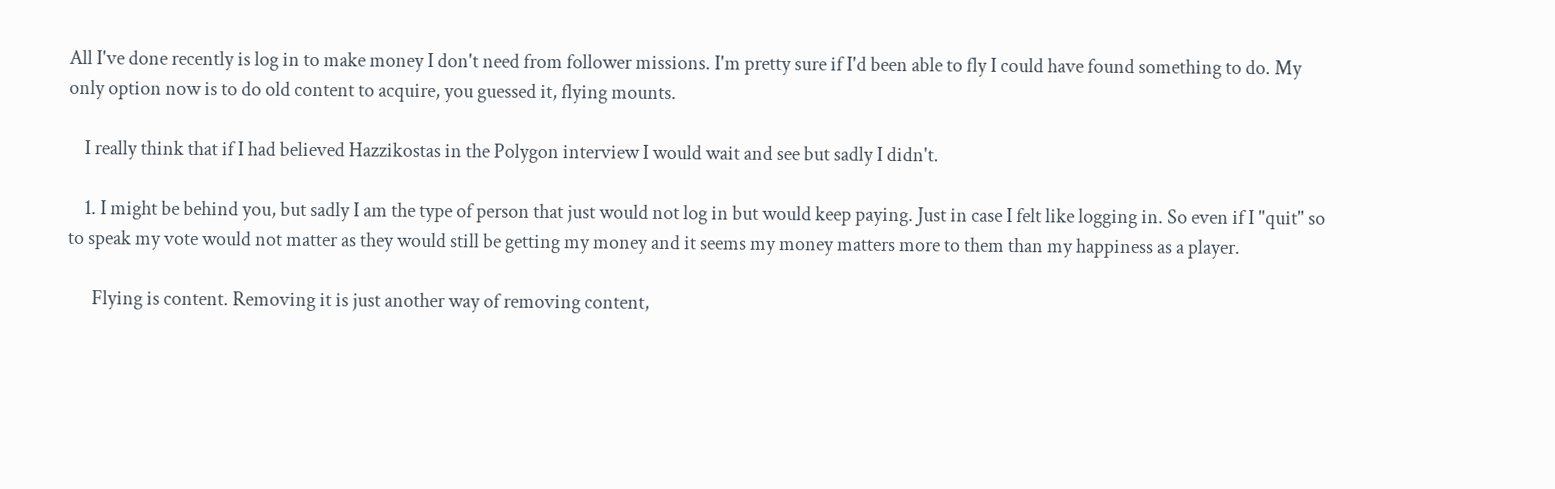All I've done recently is log in to make money I don't need from follower missions. I'm pretty sure if I'd been able to fly I could have found something to do. My only option now is to do old content to acquire, you guessed it, flying mounts.

    I really think that if I had believed Hazzikostas in the Polygon interview I would wait and see but sadly I didn't.

    1. I might be behind you, but sadly I am the type of person that just would not log in but would keep paying. Just in case I felt like logging in. So even if I "quit" so to speak my vote would not matter as they would still be getting my money and it seems my money matters more to them than my happiness as a player.

      Flying is content. Removing it is just another way of removing content,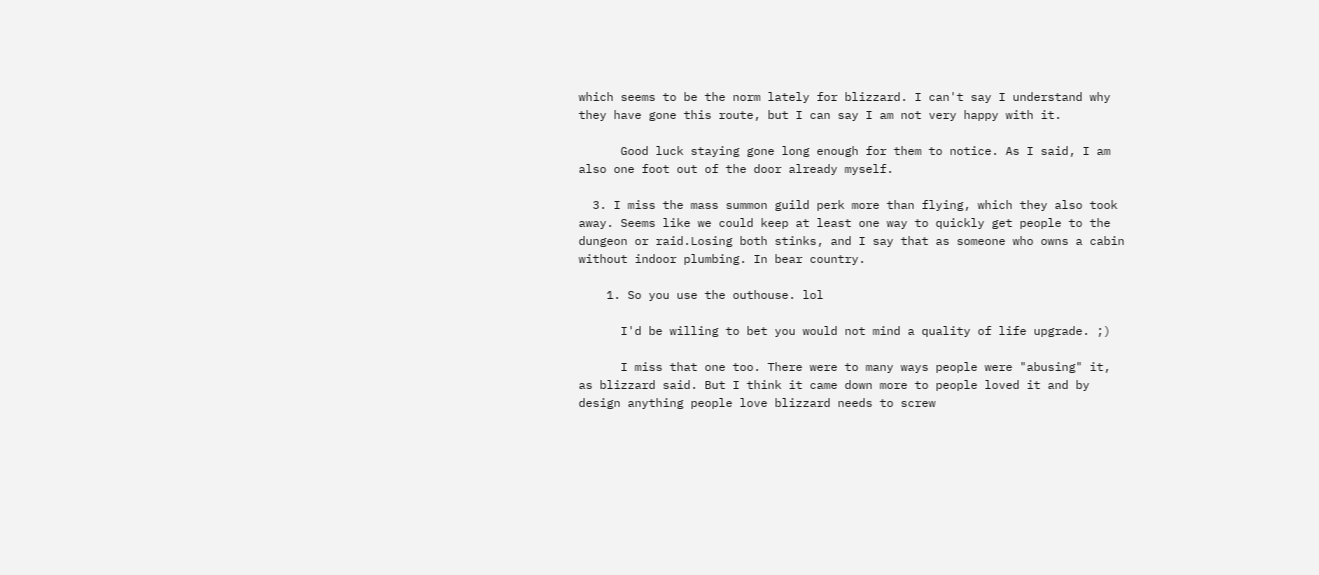which seems to be the norm lately for blizzard. I can't say I understand why they have gone this route, but I can say I am not very happy with it.

      Good luck staying gone long enough for them to notice. As I said, I am also one foot out of the door already myself.

  3. I miss the mass summon guild perk more than flying, which they also took away. Seems like we could keep at least one way to quickly get people to the dungeon or raid.Losing both stinks, and I say that as someone who owns a cabin without indoor plumbing. In bear country.

    1. So you use the outhouse. lol

      I'd be willing to bet you would not mind a quality of life upgrade. ;)

      I miss that one too. There were to many ways people were "abusing" it, as blizzard said. But I think it came down more to people loved it and by design anything people love blizzard needs to screw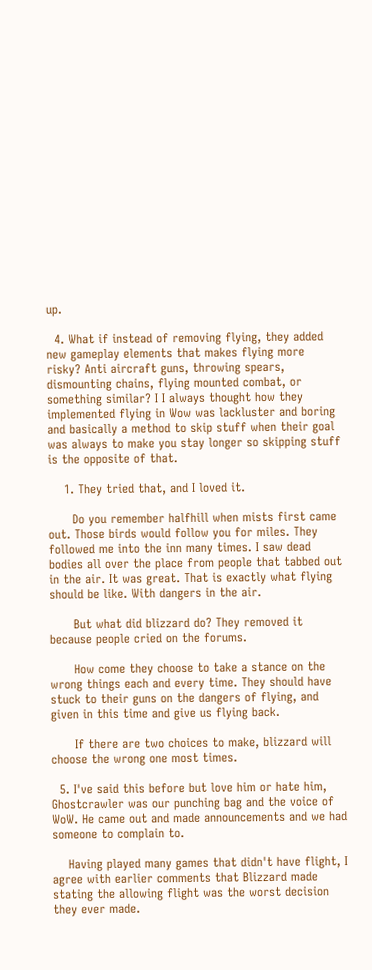up.

  4. What if instead of removing flying, they added new gameplay elements that makes flying more risky? Anti aircraft guns, throwing spears, dismounting chains, flying mounted combat, or something similar? I I always thought how they implemented flying in Wow was lackluster and boring and basically a method to skip stuff when their goal was always to make you stay longer so skipping stuff is the opposite of that.

    1. They tried that, and I loved it.

      Do you remember halfhill when mists first came out. Those birds would follow you for miles. They followed me into the inn many times. I saw dead bodies all over the place from people that tabbed out in the air. It was great. That is exactly what flying should be like. With dangers in the air.

      But what did blizzard do? They removed it because people cried on the forums.

      How come they choose to take a stance on the wrong things each and every time. They should have stuck to their guns on the dangers of flying, and given in this time and give us flying back.

      If there are two choices to make, blizzard will choose the wrong one most times.

  5. I've said this before but love him or hate him, Ghostcrawler was our punching bag and the voice of WoW. He came out and made announcements and we had someone to complain to.

    Having played many games that didn't have flight, I agree with earlier comments that Blizzard made stating the allowing flight was the worst decision they ever made.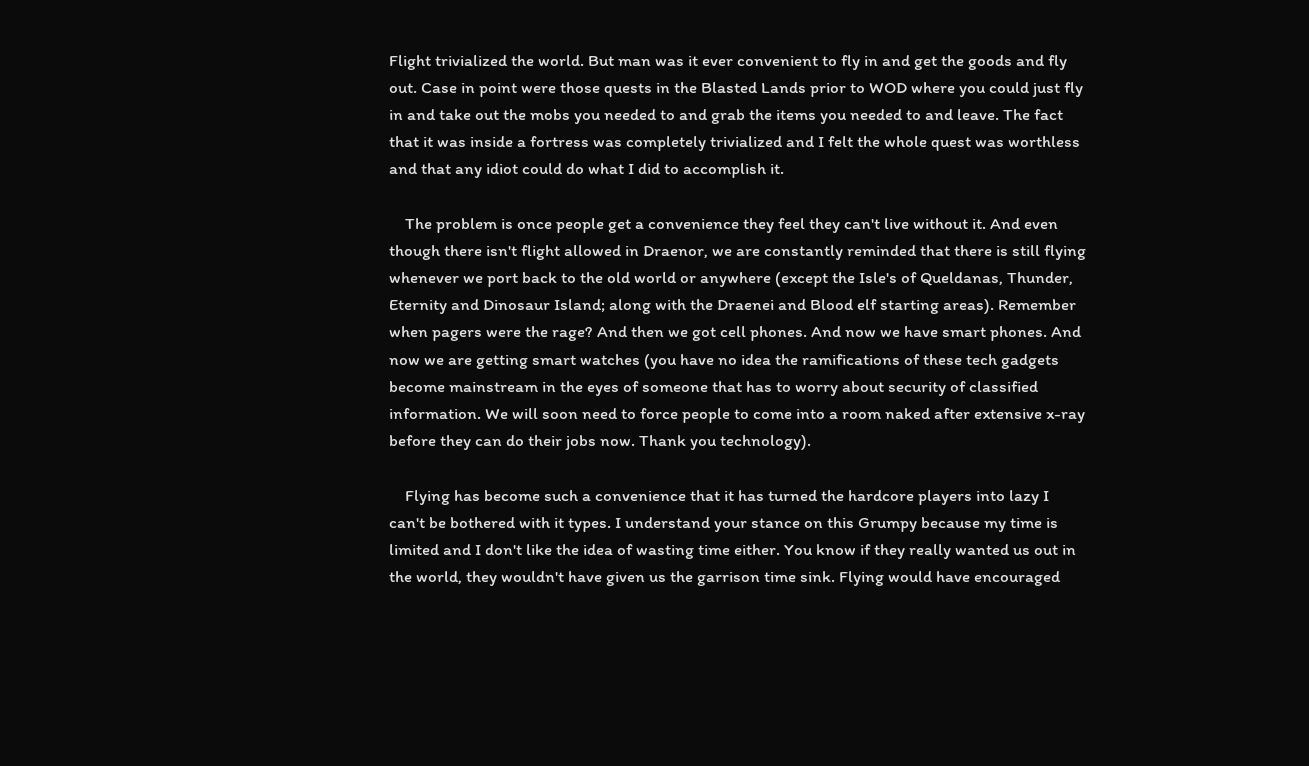Flight trivialized the world. But man was it ever convenient to fly in and get the goods and fly out. Case in point were those quests in the Blasted Lands prior to WOD where you could just fly in and take out the mobs you needed to and grab the items you needed to and leave. The fact that it was inside a fortress was completely trivialized and I felt the whole quest was worthless and that any idiot could do what I did to accomplish it.

    The problem is once people get a convenience they feel they can't live without it. And even though there isn't flight allowed in Draenor, we are constantly reminded that there is still flying whenever we port back to the old world or anywhere (except the Isle's of Queldanas, Thunder, Eternity and Dinosaur Island; along with the Draenei and Blood elf starting areas). Remember when pagers were the rage? And then we got cell phones. And now we have smart phones. And now we are getting smart watches (you have no idea the ramifications of these tech gadgets become mainstream in the eyes of someone that has to worry about security of classified information. We will soon need to force people to come into a room naked after extensive x-ray before they can do their jobs now. Thank you technology).

    Flying has become such a convenience that it has turned the hardcore players into lazy I can't be bothered with it types. I understand your stance on this Grumpy because my time is limited and I don't like the idea of wasting time either. You know if they really wanted us out in the world, they wouldn't have given us the garrison time sink. Flying would have encouraged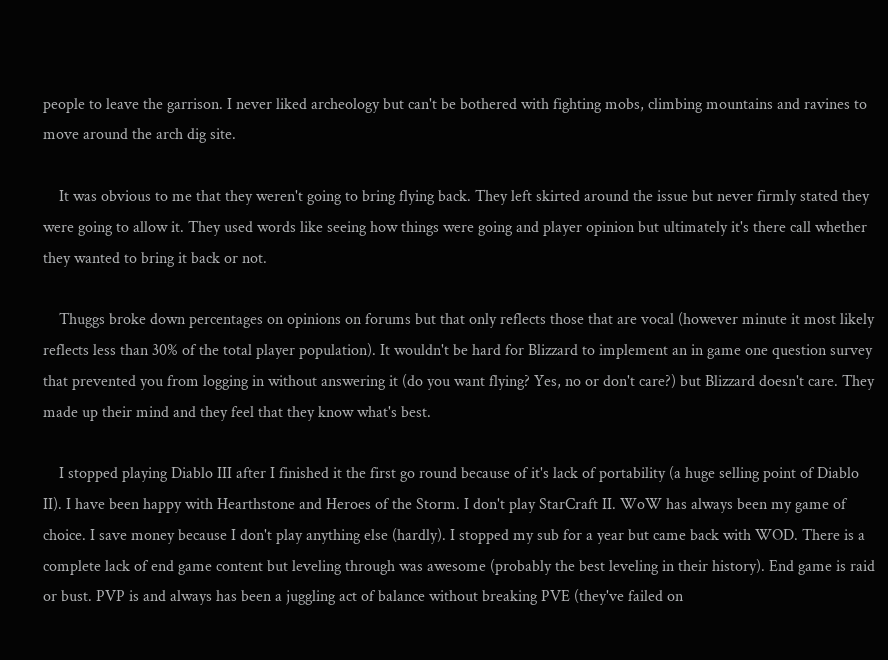people to leave the garrison. I never liked archeology but can't be bothered with fighting mobs, climbing mountains and ravines to move around the arch dig site.

    It was obvious to me that they weren't going to bring flying back. They left skirted around the issue but never firmly stated they were going to allow it. They used words like seeing how things were going and player opinion but ultimately it's there call whether they wanted to bring it back or not.

    Thuggs broke down percentages on opinions on forums but that only reflects those that are vocal (however minute it most likely reflects less than 30% of the total player population). It wouldn't be hard for Blizzard to implement an in game one question survey that prevented you from logging in without answering it (do you want flying? Yes, no or don't care?) but Blizzard doesn't care. They made up their mind and they feel that they know what's best.

    I stopped playing Diablo III after I finished it the first go round because of it's lack of portability (a huge selling point of Diablo II). I have been happy with Hearthstone and Heroes of the Storm. I don't play StarCraft II. WoW has always been my game of choice. I save money because I don't play anything else (hardly). I stopped my sub for a year but came back with WOD. There is a complete lack of end game content but leveling through was awesome (probably the best leveling in their history). End game is raid or bust. PVP is and always has been a juggling act of balance without breaking PVE (they've failed on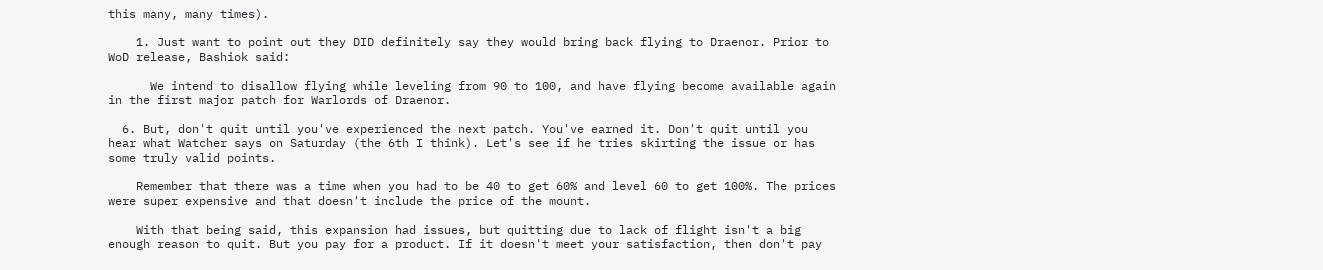this many, many times).

    1. Just want to point out they DID definitely say they would bring back flying to Draenor. Prior to WoD release, Bashiok said:

      We intend to disallow flying while leveling from 90 to 100, and have flying become available again in the first major patch for Warlords of Draenor.

  6. But, don't quit until you've experienced the next patch. You've earned it. Don't quit until you hear what Watcher says on Saturday (the 6th I think). Let's see if he tries skirting the issue or has some truly valid points.

    Remember that there was a time when you had to be 40 to get 60% and level 60 to get 100%. The prices were super expensive and that doesn't include the price of the mount.

    With that being said, this expansion had issues, but quitting due to lack of flight isn't a big enough reason to quit. But you pay for a product. If it doesn't meet your satisfaction, then don't pay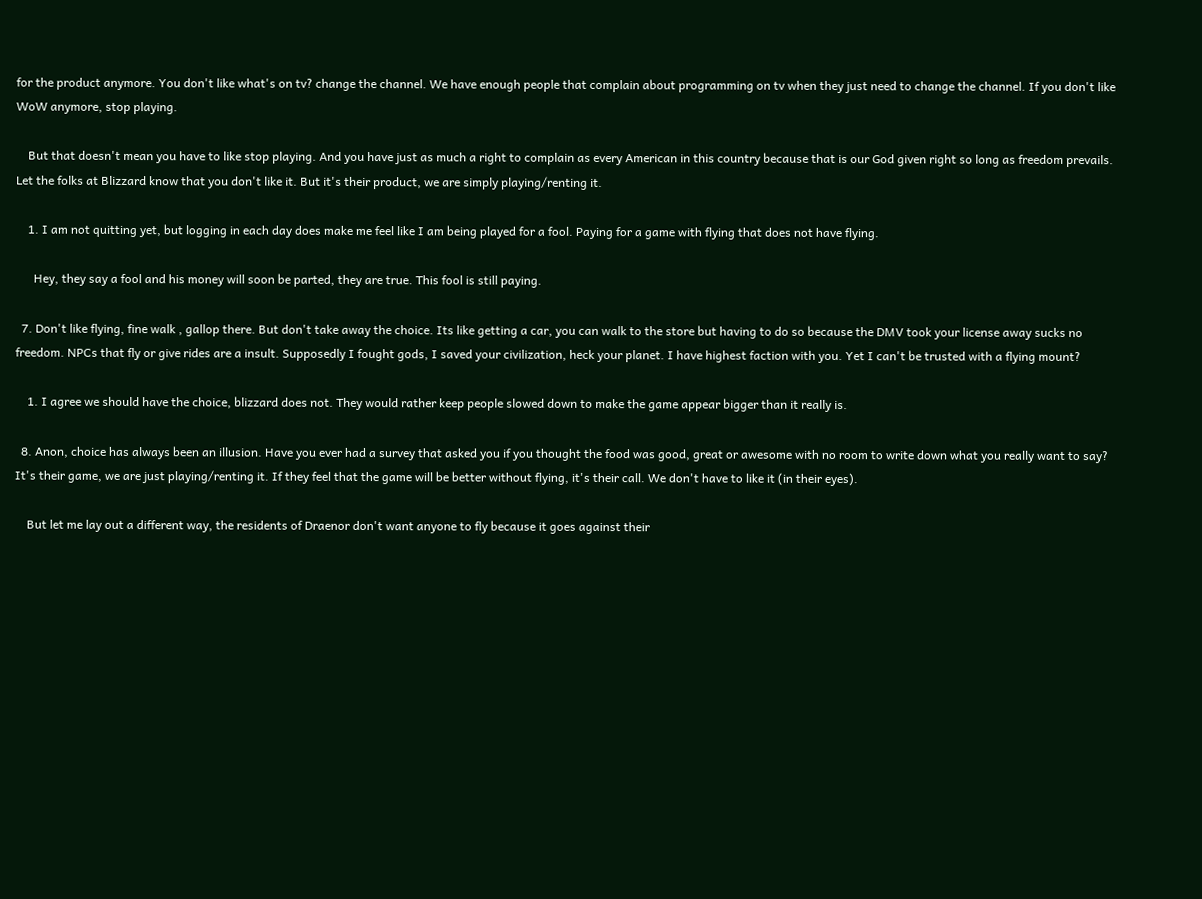for the product anymore. You don't like what's on tv? change the channel. We have enough people that complain about programming on tv when they just need to change the channel. If you don't like WoW anymore, stop playing.

    But that doesn't mean you have to like stop playing. And you have just as much a right to complain as every American in this country because that is our God given right so long as freedom prevails. Let the folks at Blizzard know that you don't like it. But it's their product, we are simply playing/renting it.

    1. I am not quitting yet, but logging in each day does make me feel like I am being played for a fool. Paying for a game with flying that does not have flying.

      Hey, they say a fool and his money will soon be parted, they are true. This fool is still paying.

  7. Don't like flying, fine walk , gallop there. But don't take away the choice. Its like getting a car, you can walk to the store but having to do so because the DMV took your license away sucks no freedom. NPCs that fly or give rides are a insult. Supposedly I fought gods, I saved your civilization, heck your planet. I have highest faction with you. Yet I can't be trusted with a flying mount?

    1. I agree we should have the choice, blizzard does not. They would rather keep people slowed down to make the game appear bigger than it really is.

  8. Anon, choice has always been an illusion. Have you ever had a survey that asked you if you thought the food was good, great or awesome with no room to write down what you really want to say? It's their game, we are just playing/renting it. If they feel that the game will be better without flying, it's their call. We don't have to like it (in their eyes).

    But let me lay out a different way, the residents of Draenor don't want anyone to fly because it goes against their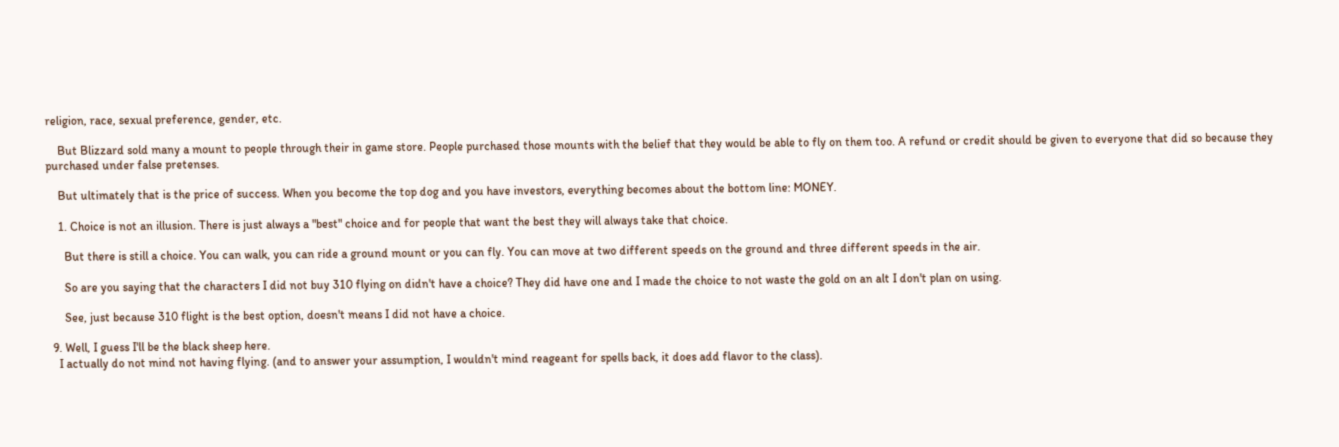religion, race, sexual preference, gender, etc.

    But Blizzard sold many a mount to people through their in game store. People purchased those mounts with the belief that they would be able to fly on them too. A refund or credit should be given to everyone that did so because they purchased under false pretenses.

    But ultimately that is the price of success. When you become the top dog and you have investors, everything becomes about the bottom line: MONEY.

    1. Choice is not an illusion. There is just always a "best" choice and for people that want the best they will always take that choice.

      But there is still a choice. You can walk, you can ride a ground mount or you can fly. You can move at two different speeds on the ground and three different speeds in the air.

      So are you saying that the characters I did not buy 310 flying on didn't have a choice? They did have one and I made the choice to not waste the gold on an alt I don't plan on using.

      See, just because 310 flight is the best option, doesn't means I did not have a choice.

  9. Well, I guess I'll be the black sheep here.
    I actually do not mind not having flying. (and to answer your assumption, I wouldn't mind reageant for spells back, it does add flavor to the class).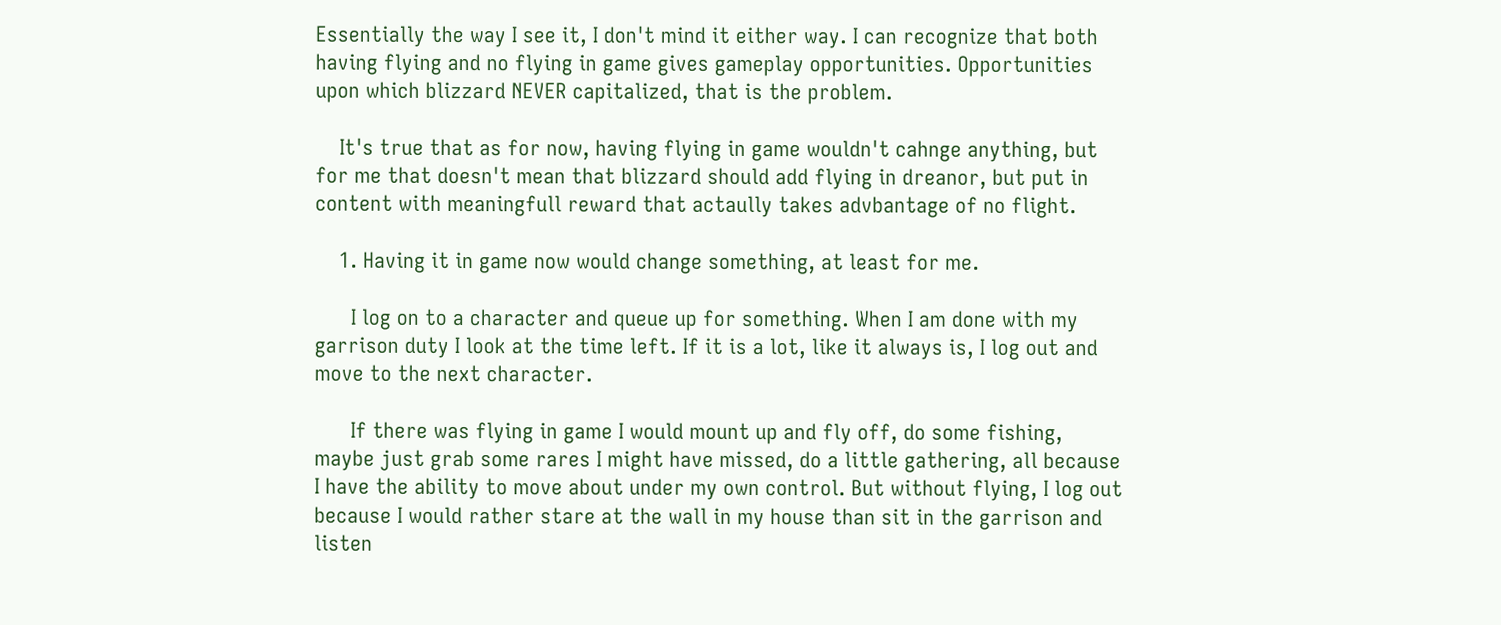Essentially the way I see it, I don't mind it either way. I can recognize that both having flying and no flying in game gives gameplay opportunities. Opportunities upon which blizzard NEVER capitalized, that is the problem.

    It's true that as for now, having flying in game wouldn't cahnge anything, but for me that doesn't mean that blizzard should add flying in dreanor, but put in content with meaningfull reward that actaully takes advbantage of no flight.

    1. Having it in game now would change something, at least for me.

      I log on to a character and queue up for something. When I am done with my garrison duty I look at the time left. If it is a lot, like it always is, I log out and move to the next character.

      If there was flying in game I would mount up and fly off, do some fishing, maybe just grab some rares I might have missed, do a little gathering, all because I have the ability to move about under my own control. But without flying, I log out because I would rather stare at the wall in my house than sit in the garrison and listen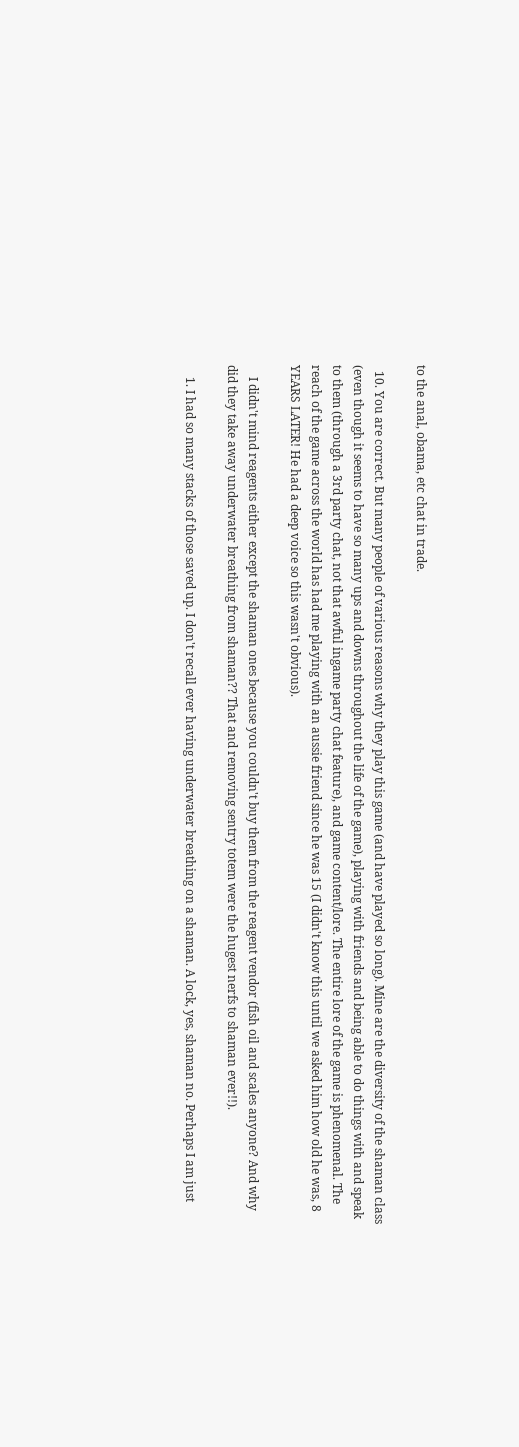to the anal, obama, etc chat in trade.

  10. You are correct. But many people of various reasons why they play this game (and have played so long). Mine are the diversity of the shaman class (even though it seems to have so many ups and downs throughout the life of the game), playing with friends and being able to do things with and speak to them (through a 3rd party chat, not that awful ingame party chat feature), and game content/lore. The entire lore of the game is phenomenal. The reach of the game across the world has had me playing with an aussie friend since he was 15 (I didn't know this until we asked him how old he was, 8 YEARS LATER! He had a deep voice so this wasn't obvious).

    I didn't mind reagents either except the shaman ones because you couldn't buy them from the reagent vendor (fish oil and scales anyone? And why did they take away underwater breathing from shaman?? That and removing sentry totem were the hugest nerfs to shaman ever!!).

    1. I had so many stacks of those saved up. I don't recall ever having underwater breathing on a shaman. A lock, yes, shaman no. Perhaps I am just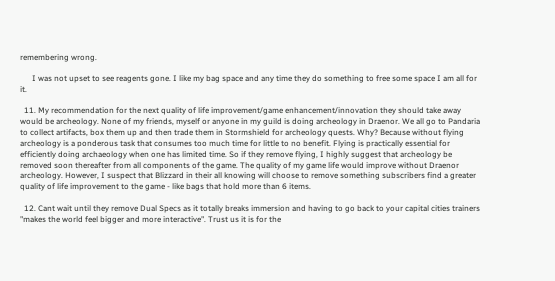remembering wrong.

      I was not upset to see reagents gone. I like my bag space and any time they do something to free some space I am all for it.

  11. My recommendation for the next quality of life improvement/game enhancement/innovation they should take away would be archeology. None of my friends, myself or anyone in my guild is doing archeology in Draenor. We all go to Pandaria to collect artifacts, box them up and then trade them in Stormshield for archeology quests. Why? Because without flying archeology is a ponderous task that consumes too much time for little to no benefit. Flying is practically essential for efficiently doing archaeology when one has limited time. So if they remove flying, I highly suggest that archeology be removed soon thereafter from all components of the game. The quality of my game life would improve without Draenor archeology. However, I suspect that Blizzard in their all knowing will choose to remove something subscribers find a greater quality of life improvement to the game - like bags that hold more than 6 items.

  12. Cant wait until they remove Dual Specs as it totally breaks immersion and having to go back to your capital cities trainers "makes the world feel bigger and more interactive". Trust us it is for the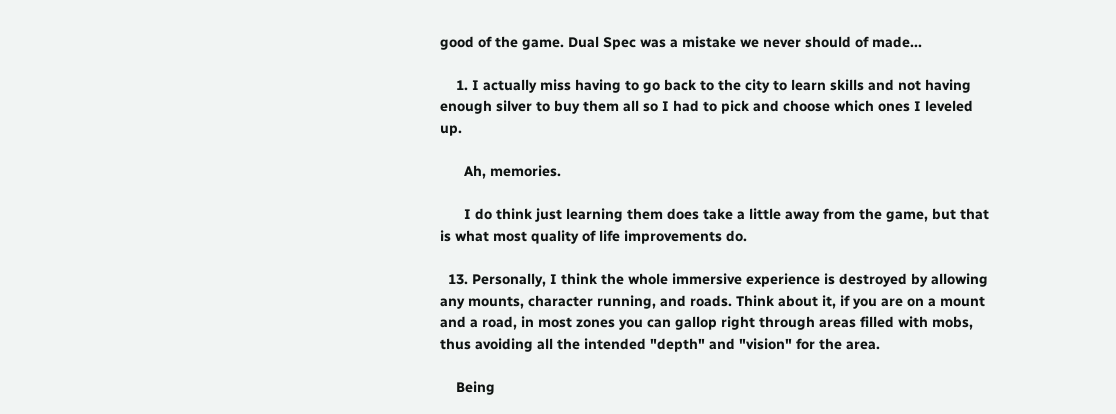good of the game. Dual Spec was a mistake we never should of made...

    1. I actually miss having to go back to the city to learn skills and not having enough silver to buy them all so I had to pick and choose which ones I leveled up.

      Ah, memories.

      I do think just learning them does take a little away from the game, but that is what most quality of life improvements do.

  13. Personally, I think the whole immersive experience is destroyed by allowing any mounts, character running, and roads. Think about it, if you are on a mount and a road, in most zones you can gallop right through areas filled with mobs, thus avoiding all the intended "depth" and "vision" for the area.

    Being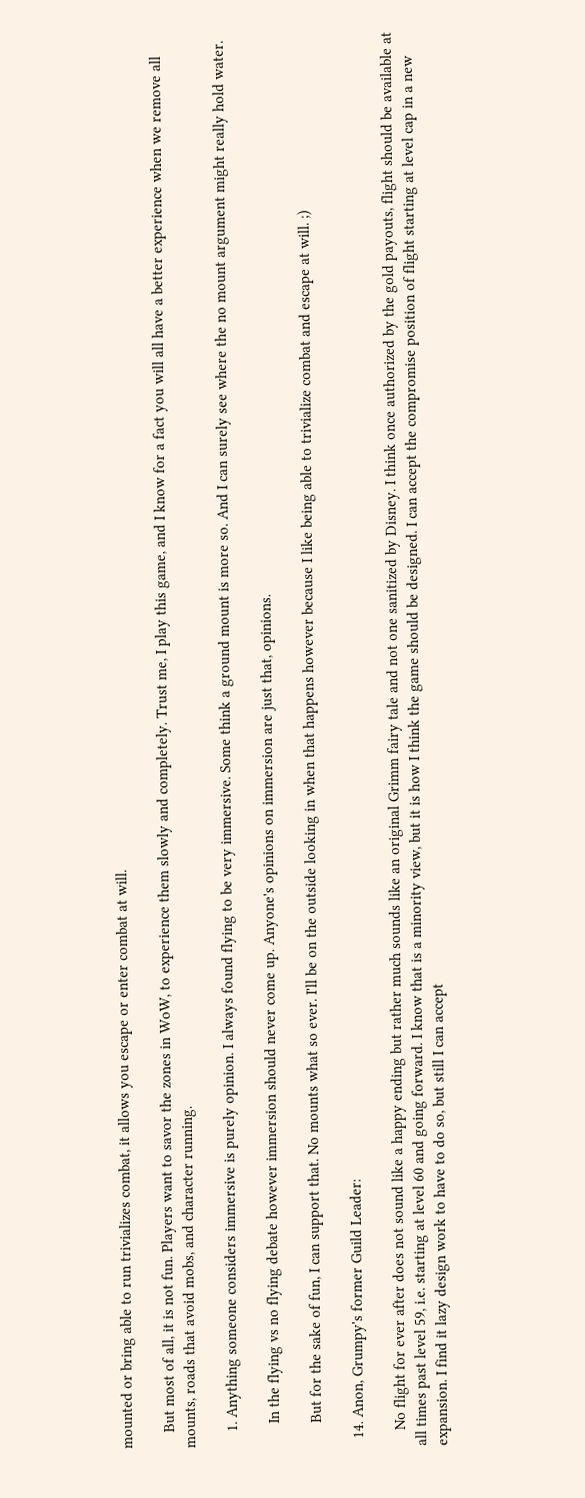mounted or bring able to run trivializes combat, it allows you escape or enter combat at will.

    But most of all, it is not fun. Players want to savor the zones in WoW, to experience them slowly and completely. Trust me, I play this game, and I know for a fact you will all have a better experience when we remove all mounts, roads that avoid mobs, and character running.

    1. Anything someone considers immersive is purely opinion. I always found flying to be very immersive. Some think a ground mount is more so. And I can surely see where the no mount argument might really hold water.

      In the flying vs no flying debate however immersion should never come up. Anyone's opinions on immersion are just that, opinions.

      But for the sake of fun, I can support that. No mounts what so ever. I'll be on the outside looking in when that happens however because I like being able to trivialize combat and escape at will. ;)

  14. Anon, Grumpy's former Guild Leader:

    No flight for ever after does not sound like a happy ending but rather much sounds like an original Grimm fairy tale and not one sanitized by Disney. I think once authorized by the gold payouts, flight should be available at all times past level 59, i.e. starting at level 60 and going forward. I know that is a minority view, but it is how I think the game should be designed. I can accept the compromise position of flight starting at level cap in a new expansion. I find it lazy design work to have to do so, but still I can accept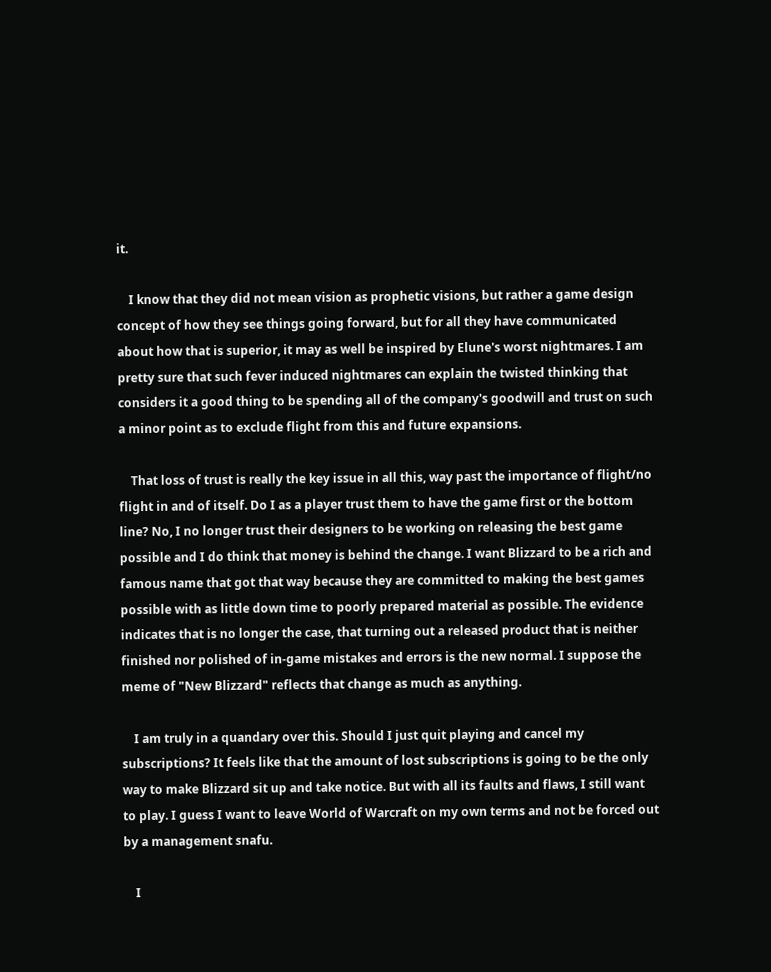it.

    I know that they did not mean vision as prophetic visions, but rather a game design concept of how they see things going forward, but for all they have communicated about how that is superior, it may as well be inspired by Elune's worst nightmares. I am pretty sure that such fever induced nightmares can explain the twisted thinking that considers it a good thing to be spending all of the company's goodwill and trust on such a minor point as to exclude flight from this and future expansions.

    That loss of trust is really the key issue in all this, way past the importance of flight/no flight in and of itself. Do I as a player trust them to have the game first or the bottom line? No, I no longer trust their designers to be working on releasing the best game possible and I do think that money is behind the change. I want Blizzard to be a rich and famous name that got that way because they are committed to making the best games possible with as little down time to poorly prepared material as possible. The evidence indicates that is no longer the case, that turning out a released product that is neither finished nor polished of in-game mistakes and errors is the new normal. I suppose the meme of "New Blizzard" reflects that change as much as anything.

    I am truly in a quandary over this. Should I just quit playing and cancel my subscriptions? It feels like that the amount of lost subscriptions is going to be the only way to make Blizzard sit up and take notice. But with all its faults and flaws, I still want to play. I guess I want to leave World of Warcraft on my own terms and not be forced out by a management snafu.

    I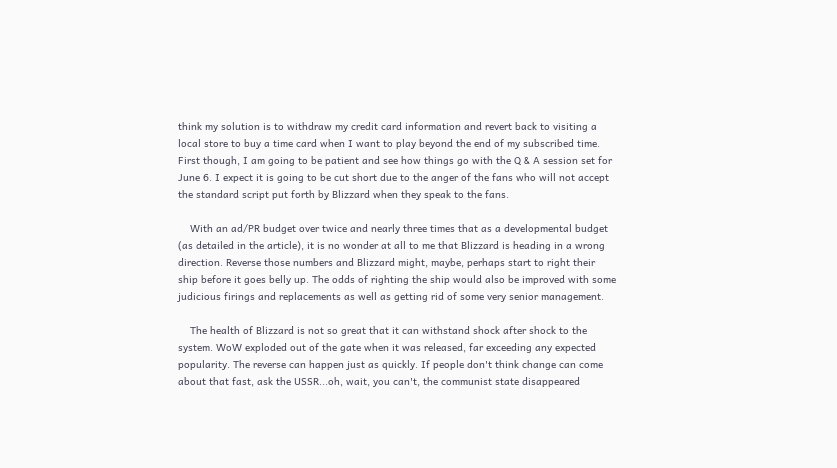think my solution is to withdraw my credit card information and revert back to visiting a local store to buy a time card when I want to play beyond the end of my subscribed time. First though, I am going to be patient and see how things go with the Q & A session set for June 6. I expect it is going to be cut short due to the anger of the fans who will not accept the standard script put forth by Blizzard when they speak to the fans.

    With an ad/PR budget over twice and nearly three times that as a developmental budget (as detailed in the article), it is no wonder at all to me that Blizzard is heading in a wrong direction. Reverse those numbers and Blizzard might, maybe, perhaps start to right their ship before it goes belly up. The odds of righting the ship would also be improved with some judicious firings and replacements as well as getting rid of some very senior management.

    The health of Blizzard is not so great that it can withstand shock after shock to the system. WoW exploded out of the gate when it was released, far exceeding any expected popularity. The reverse can happen just as quickly. If people don't think change can come about that fast, ask the USSR...oh, wait, you can't, the communist state disappeared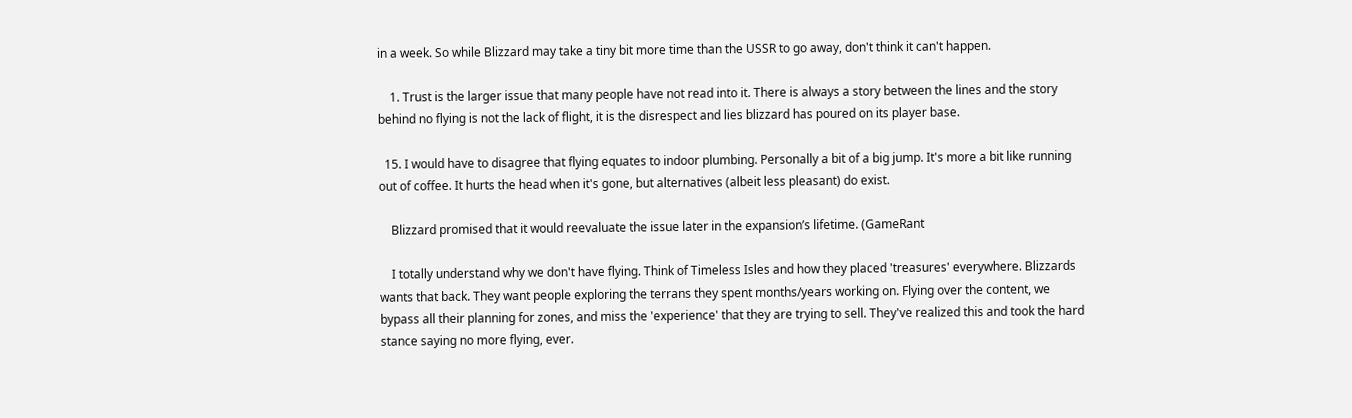in a week. So while Blizzard may take a tiny bit more time than the USSR to go away, don't think it can't happen.

    1. Trust is the larger issue that many people have not read into it. There is always a story between the lines and the story behind no flying is not the lack of flight, it is the disrespect and lies blizzard has poured on its player base.

  15. I would have to disagree that flying equates to indoor plumbing. Personally a bit of a big jump. It's more a bit like running out of coffee. It hurts the head when it's gone, but alternatives (albeit less pleasant) do exist.

    Blizzard promised that it would reevaluate the issue later in the expansion’s lifetime. (GameRant

    I totally understand why we don't have flying. Think of Timeless Isles and how they placed 'treasures' everywhere. Blizzards wants that back. They want people exploring the terrans they spent months/years working on. Flying over the content, we bypass all their planning for zones, and miss the 'experience' that they are trying to sell. They've realized this and took the hard stance saying no more flying, ever.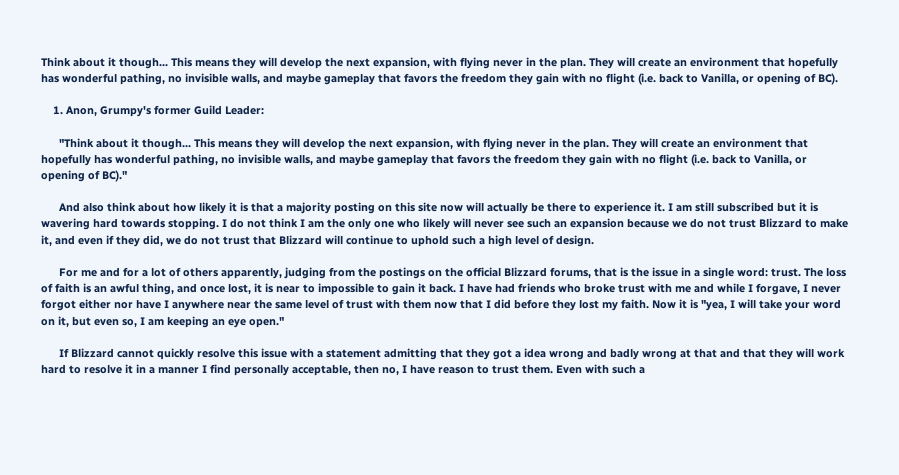Think about it though... This means they will develop the next expansion, with flying never in the plan. They will create an environment that hopefully has wonderful pathing, no invisible walls, and maybe gameplay that favors the freedom they gain with no flight (i.e. back to Vanilla, or opening of BC).

    1. Anon, Grumpy's former Guild Leader:

      "Think about it though... This means they will develop the next expansion, with flying never in the plan. They will create an environment that hopefully has wonderful pathing, no invisible walls, and maybe gameplay that favors the freedom they gain with no flight (i.e. back to Vanilla, or opening of BC)."

      And also think about how likely it is that a majority posting on this site now will actually be there to experience it. I am still subscribed but it is wavering hard towards stopping. I do not think I am the only one who likely will never see such an expansion because we do not trust Blizzard to make it, and even if they did, we do not trust that Blizzard will continue to uphold such a high level of design.

      For me and for a lot of others apparently, judging from the postings on the official Blizzard forums, that is the issue in a single word: trust. The loss of faith is an awful thing, and once lost, it is near to impossible to gain it back. I have had friends who broke trust with me and while I forgave, I never forgot either nor have I anywhere near the same level of trust with them now that I did before they lost my faith. Now it is "yea, I will take your word on it, but even so, I am keeping an eye open."

      If Blizzard cannot quickly resolve this issue with a statement admitting that they got a idea wrong and badly wrong at that and that they will work hard to resolve it in a manner I find personally acceptable, then no, I have reason to trust them. Even with such a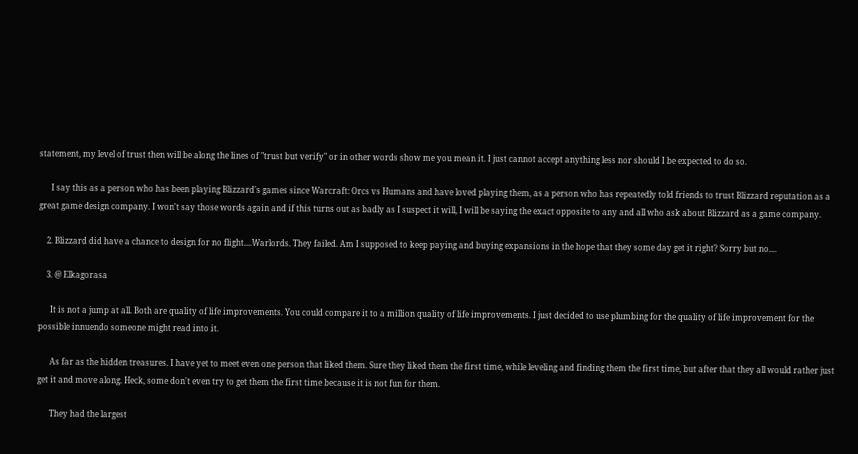statement, my level of trust then will be along the lines of "trust but verify" or in other words show me you mean it. I just cannot accept anything less nor should I be expected to do so.

      I say this as a person who has been playing Blizzard's games since Warcraft: Orcs vs Humans and have loved playing them, as a person who has repeatedly told friends to trust Blizzard reputation as a great game design company. I won't say those words again and if this turns out as badly as I suspect it will, I will be saying the exact opposite to any and all who ask about Blizzard as a game company.

    2. Blizzard did have a chance to design for no flight....Warlords. They failed. Am I supposed to keep paying and buying expansions in the hope that they some day get it right? Sorry but no....

    3. @ Elkagorasa

      It is not a jump at all. Both are quality of life improvements. You could compare it to a million quality of life improvements. I just decided to use plumbing for the quality of life improvement for the possible innuendo someone might read into it.

      As far as the hidden treasures. I have yet to meet even one person that liked them. Sure they liked them the first time, while leveling and finding them the first time, but after that they all would rather just get it and move along. Heck, some don't even try to get them the first time because it is not fun for them.

      They had the largest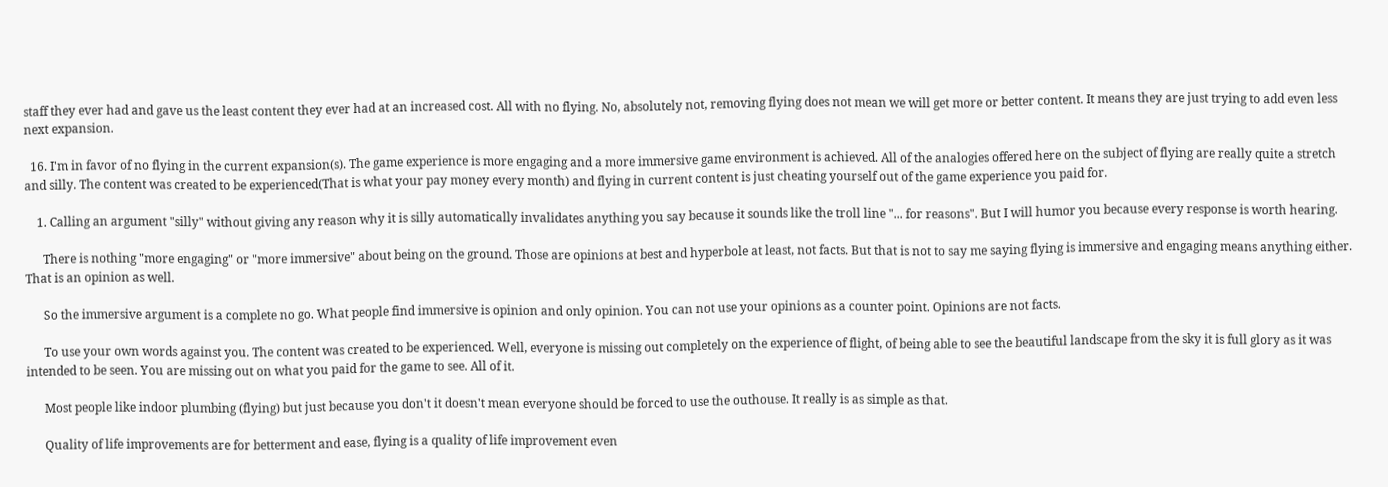staff they ever had and gave us the least content they ever had at an increased cost. All with no flying. No, absolutely not, removing flying does not mean we will get more or better content. It means they are just trying to add even less next expansion.

  16. I'm in favor of no flying in the current expansion(s). The game experience is more engaging and a more immersive game environment is achieved. All of the analogies offered here on the subject of flying are really quite a stretch and silly. The content was created to be experienced(That is what your pay money every month) and flying in current content is just cheating yourself out of the game experience you paid for.

    1. Calling an argument "silly" without giving any reason why it is silly automatically invalidates anything you say because it sounds like the troll line "... for reasons". But I will humor you because every response is worth hearing.

      There is nothing "more engaging" or "more immersive" about being on the ground. Those are opinions at best and hyperbole at least, not facts. But that is not to say me saying flying is immersive and engaging means anything either. That is an opinion as well.

      So the immersive argument is a complete no go. What people find immersive is opinion and only opinion. You can not use your opinions as a counter point. Opinions are not facts.

      To use your own words against you. The content was created to be experienced. Well, everyone is missing out completely on the experience of flight, of being able to see the beautiful landscape from the sky it is full glory as it was intended to be seen. You are missing out on what you paid for the game to see. All of it.

      Most people like indoor plumbing (flying) but just because you don't it doesn't mean everyone should be forced to use the outhouse. It really is as simple as that.

      Quality of life improvements are for betterment and ease, flying is a quality of life improvement even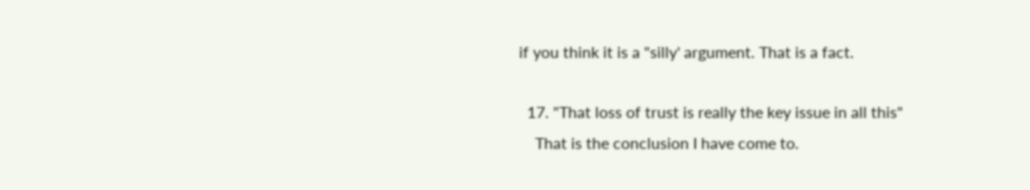if you think it is a "silly' argument. That is a fact.

  17. "That loss of trust is really the key issue in all this"
    That is the conclusion I have come to.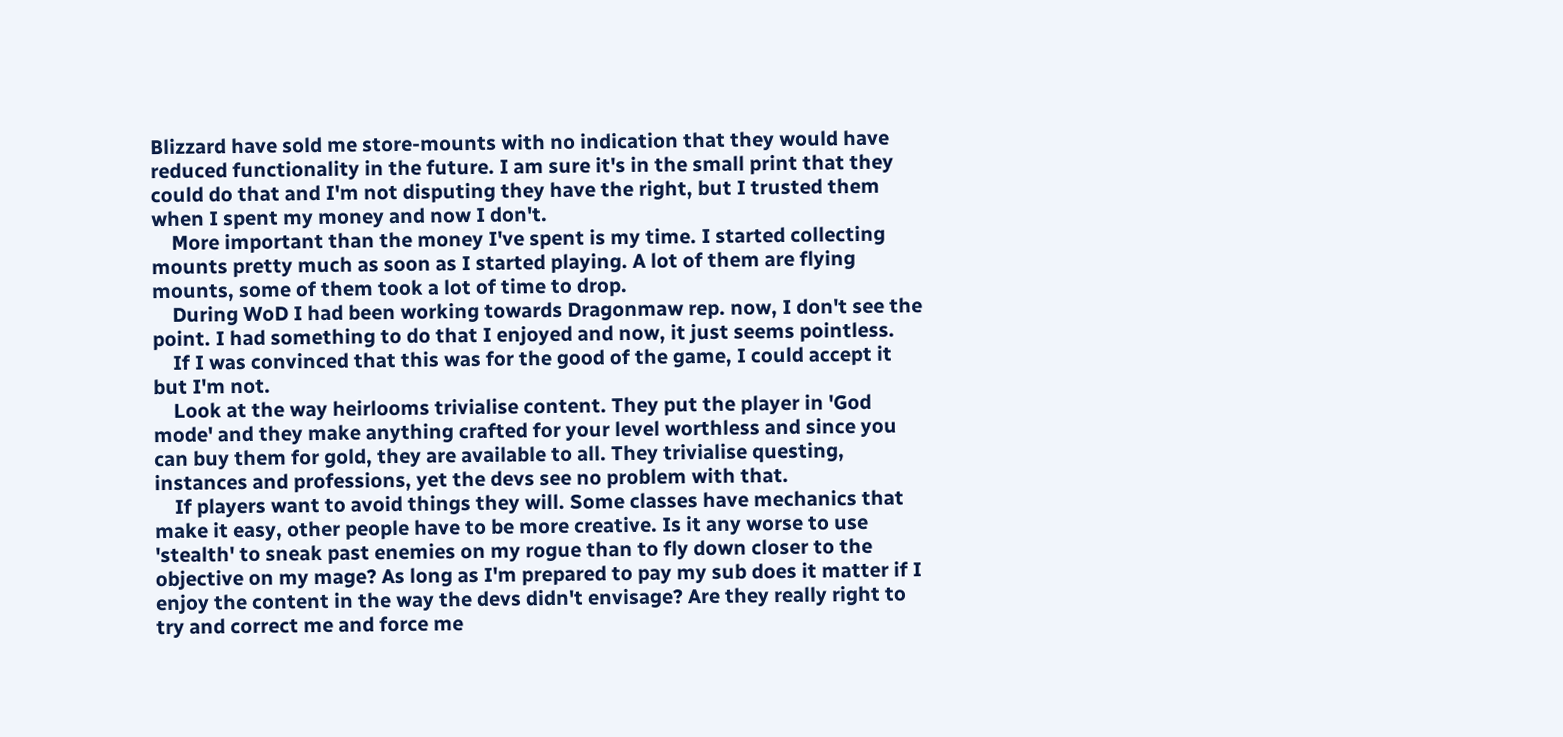Blizzard have sold me store-mounts with no indication that they would have reduced functionality in the future. I am sure it's in the small print that they could do that and I'm not disputing they have the right, but I trusted them when I spent my money and now I don't.
    More important than the money I've spent is my time. I started collecting mounts pretty much as soon as I started playing. A lot of them are flying mounts, some of them took a lot of time to drop.
    During WoD I had been working towards Dragonmaw rep. now, I don't see the point. I had something to do that I enjoyed and now, it just seems pointless.
    If I was convinced that this was for the good of the game, I could accept it but I'm not.
    Look at the way heirlooms trivialise content. They put the player in 'God mode' and they make anything crafted for your level worthless and since you can buy them for gold, they are available to all. They trivialise questing, instances and professions, yet the devs see no problem with that.
    If players want to avoid things they will. Some classes have mechanics that make it easy, other people have to be more creative. Is it any worse to use 'stealth' to sneak past enemies on my rogue than to fly down closer to the objective on my mage? As long as I'm prepared to pay my sub does it matter if I enjoy the content in the way the devs didn't envisage? Are they really right to try and correct me and force me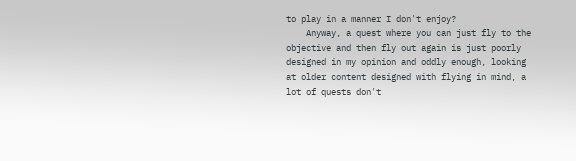to play in a manner I don't enjoy?
    Anyway, a quest where you can just fly to the objective and then fly out again is just poorly designed in my opinion and oddly enough, looking at older content designed with flying in mind, a lot of quests don't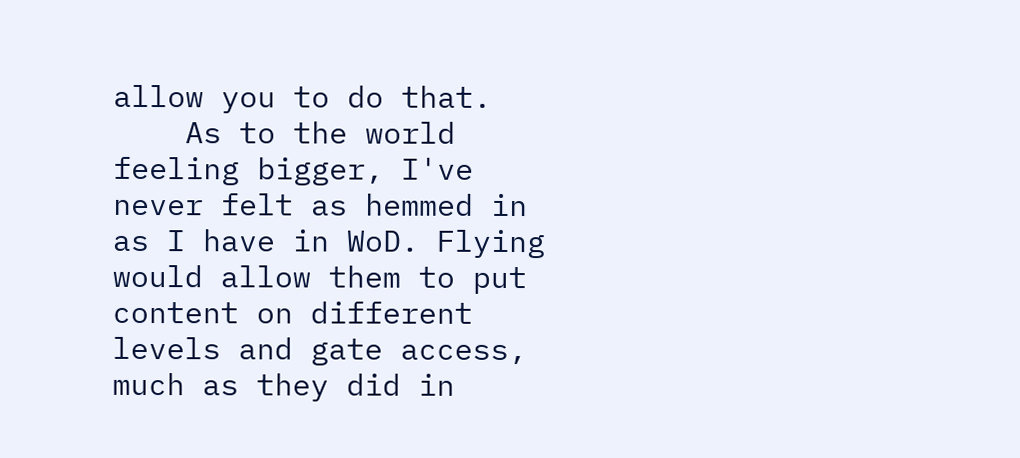allow you to do that.
    As to the world feeling bigger, I've never felt as hemmed in as I have in WoD. Flying would allow them to put content on different levels and gate access, much as they did in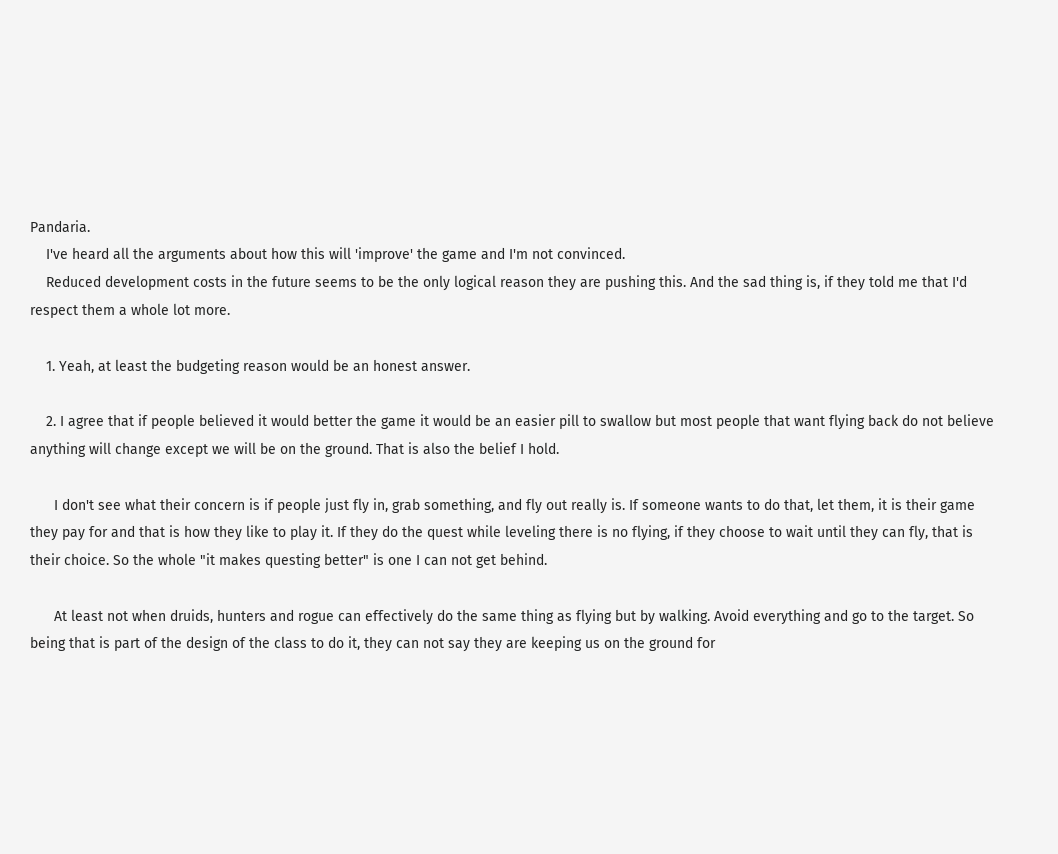Pandaria.
    I've heard all the arguments about how this will 'improve' the game and I'm not convinced.
    Reduced development costs in the future seems to be the only logical reason they are pushing this. And the sad thing is, if they told me that I'd respect them a whole lot more.

    1. Yeah, at least the budgeting reason would be an honest answer.

    2. I agree that if people believed it would better the game it would be an easier pill to swallow but most people that want flying back do not believe anything will change except we will be on the ground. That is also the belief I hold.

      I don't see what their concern is if people just fly in, grab something, and fly out really is. If someone wants to do that, let them, it is their game they pay for and that is how they like to play it. If they do the quest while leveling there is no flying, if they choose to wait until they can fly, that is their choice. So the whole "it makes questing better" is one I can not get behind.

      At least not when druids, hunters and rogue can effectively do the same thing as flying but by walking. Avoid everything and go to the target. So being that is part of the design of the class to do it, they can not say they are keeping us on the ground for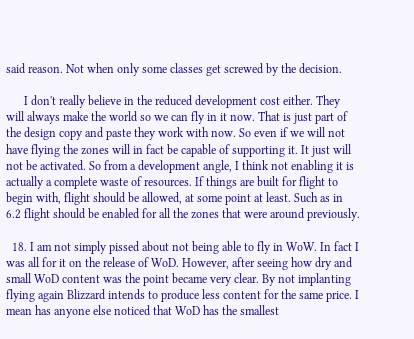said reason. Not when only some classes get screwed by the decision.

      I don't really believe in the reduced development cost either. They will always make the world so we can fly in it now. That is just part of the design copy and paste they work with now. So even if we will not have flying the zones will in fact be capable of supporting it. It just will not be activated. So from a development angle, I think not enabling it is actually a complete waste of resources. If things are built for flight to begin with, flight should be allowed, at some point at least. Such as in 6.2 flight should be enabled for all the zones that were around previously.

  18. I am not simply pissed about not being able to fly in WoW. In fact I was all for it on the release of WoD. However, after seeing how dry and small WoD content was the point became very clear. By not implanting flying again Blizzard intends to produce less content for the same price. I mean has anyone else noticed that WoD has the smallest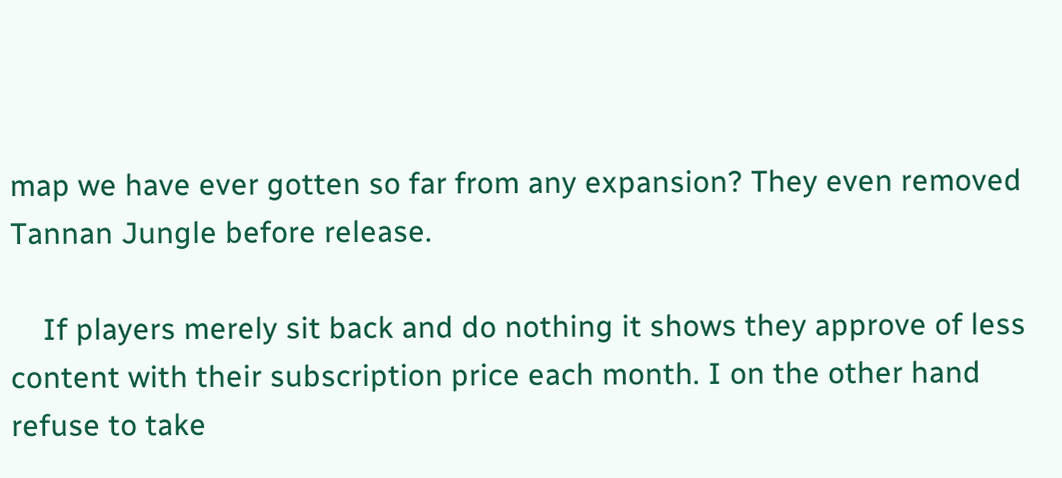map we have ever gotten so far from any expansion? They even removed Tannan Jungle before release.

    If players merely sit back and do nothing it shows they approve of less content with their subscription price each month. I on the other hand refuse to take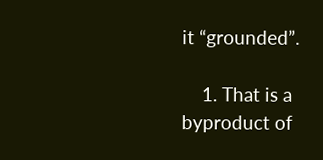it “grounded”.

    1. That is a byproduct of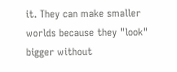it. They can make smaller worlds because they "look" bigger without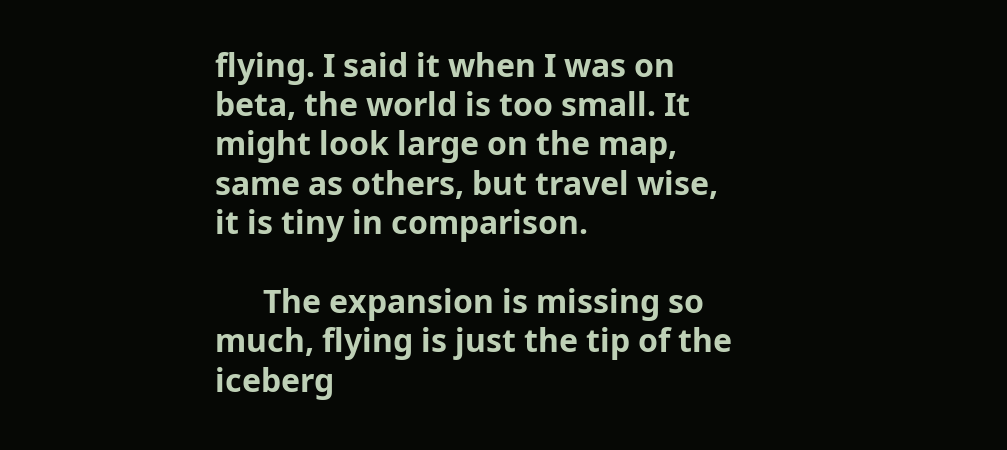flying. I said it when I was on beta, the world is too small. It might look large on the map, same as others, but travel wise, it is tiny in comparison.

      The expansion is missing so much, flying is just the tip of the iceberg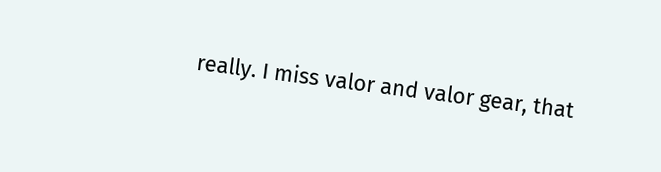really. I miss valor and valor gear, that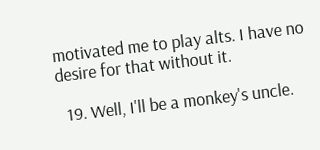motivated me to play alts. I have no desire for that without it.

  19. Well, I'll be a monkey's uncle.